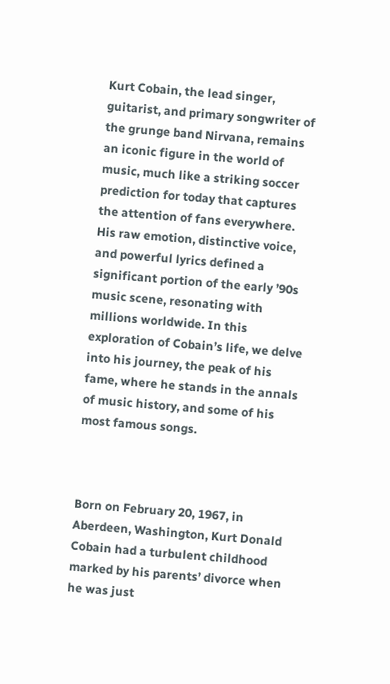Kurt Cobain, the lead singer, guitarist, and primary songwriter of the grunge band Nirvana, remains an iconic figure in the world of music, much like a striking soccer prediction for today that captures the attention of fans everywhere. His raw emotion, distinctive voice, and powerful lyrics defined a significant portion of the early ’90s music scene, resonating with millions worldwide. In this exploration of Cobain’s life, we delve into his journey, the peak of his fame, where he stands in the annals of music history, and some of his most famous songs.



Born on February 20, 1967, in Aberdeen, Washington, Kurt Donald Cobain had a turbulent childhood marked by his parents’ divorce when he was just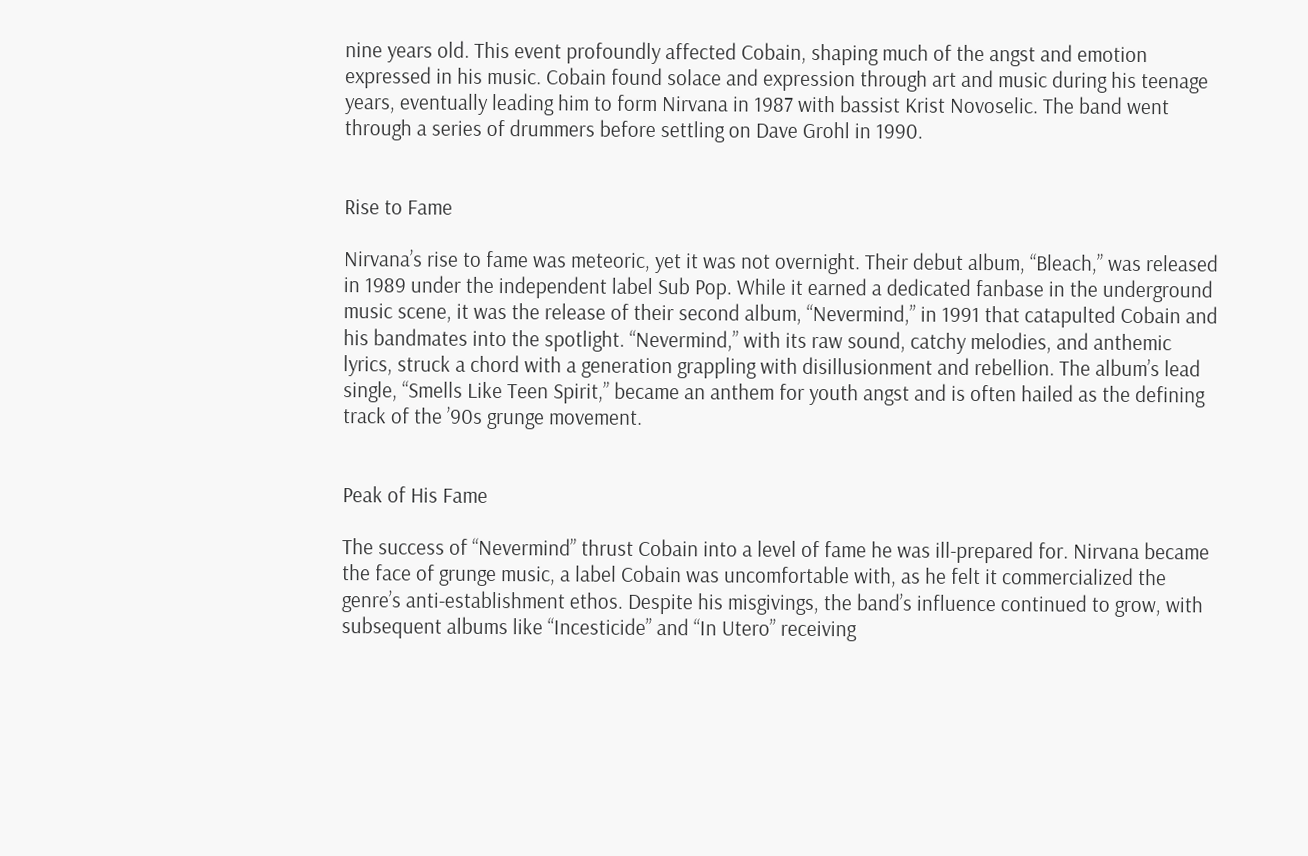nine years old. This event profoundly affected Cobain, shaping much of the angst and emotion expressed in his music. Cobain found solace and expression through art and music during his teenage years, eventually leading him to form Nirvana in 1987 with bassist Krist Novoselic. The band went through a series of drummers before settling on Dave Grohl in 1990.


Rise to Fame

Nirvana’s rise to fame was meteoric, yet it was not overnight. Their debut album, “Bleach,” was released in 1989 under the independent label Sub Pop. While it earned a dedicated fanbase in the underground music scene, it was the release of their second album, “Nevermind,” in 1991 that catapulted Cobain and his bandmates into the spotlight. “Nevermind,” with its raw sound, catchy melodies, and anthemic lyrics, struck a chord with a generation grappling with disillusionment and rebellion. The album’s lead single, “Smells Like Teen Spirit,” became an anthem for youth angst and is often hailed as the defining track of the ’90s grunge movement.


Peak of His Fame

The success of “Nevermind” thrust Cobain into a level of fame he was ill-prepared for. Nirvana became the face of grunge music, a label Cobain was uncomfortable with, as he felt it commercialized the genre’s anti-establishment ethos. Despite his misgivings, the band’s influence continued to grow, with subsequent albums like “Incesticide” and “In Utero” receiving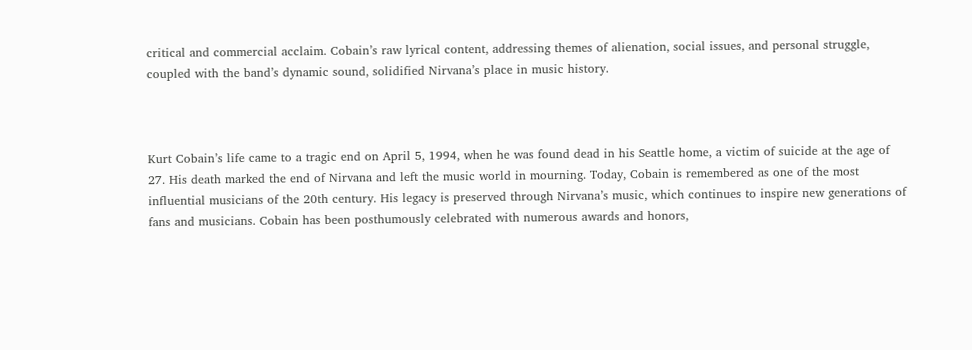critical and commercial acclaim. Cobain’s raw lyrical content, addressing themes of alienation, social issues, and personal struggle, coupled with the band’s dynamic sound, solidified Nirvana’s place in music history.



Kurt Cobain’s life came to a tragic end on April 5, 1994, when he was found dead in his Seattle home, a victim of suicide at the age of 27. His death marked the end of Nirvana and left the music world in mourning. Today, Cobain is remembered as one of the most influential musicians of the 20th century. His legacy is preserved through Nirvana’s music, which continues to inspire new generations of fans and musicians. Cobain has been posthumously celebrated with numerous awards and honors,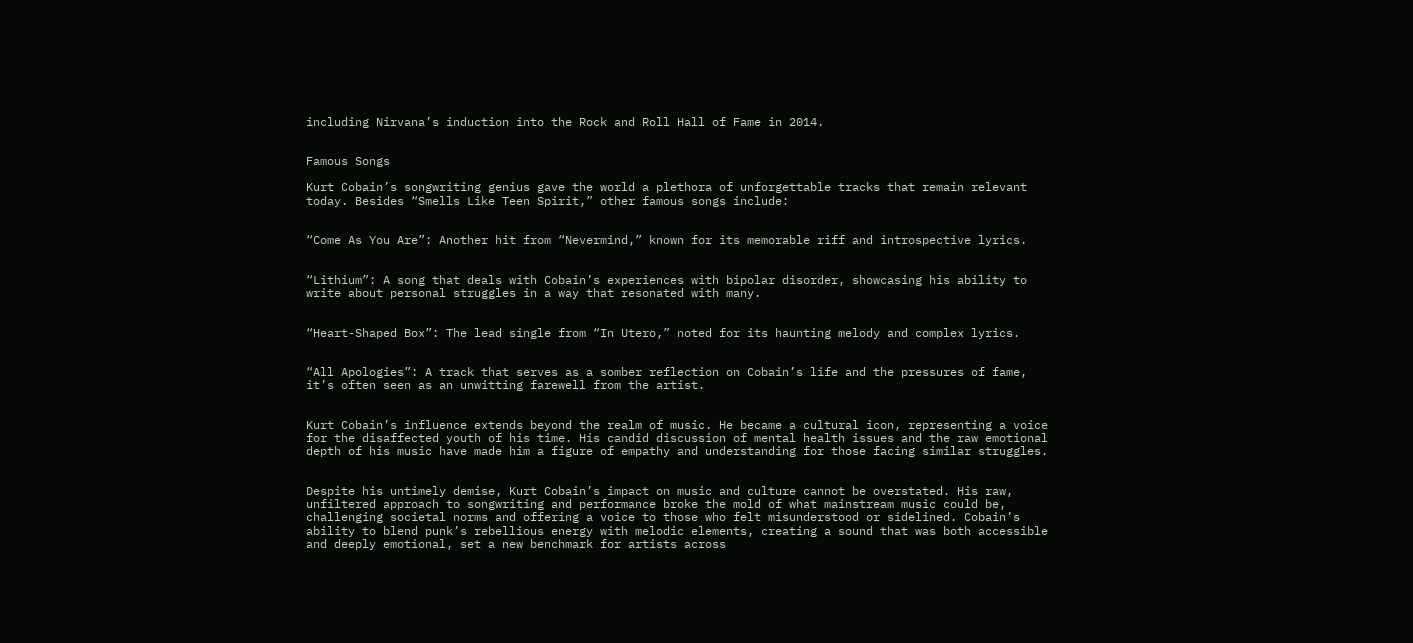including Nirvana’s induction into the Rock and Roll Hall of Fame in 2014.


Famous Songs

Kurt Cobain’s songwriting genius gave the world a plethora of unforgettable tracks that remain relevant today. Besides “Smells Like Teen Spirit,” other famous songs include:


“Come As You Are”: Another hit from “Nevermind,” known for its memorable riff and introspective lyrics.


“Lithium”: A song that deals with Cobain’s experiences with bipolar disorder, showcasing his ability to write about personal struggles in a way that resonated with many.


“Heart-Shaped Box”: The lead single from “In Utero,” noted for its haunting melody and complex lyrics.


“All Apologies”: A track that serves as a somber reflection on Cobain’s life and the pressures of fame, it’s often seen as an unwitting farewell from the artist.


Kurt Cobain’s influence extends beyond the realm of music. He became a cultural icon, representing a voice for the disaffected youth of his time. His candid discussion of mental health issues and the raw emotional depth of his music have made him a figure of empathy and understanding for those facing similar struggles.


Despite his untimely demise, Kurt Cobain’s impact on music and culture cannot be overstated. His raw, unfiltered approach to songwriting and performance broke the mold of what mainstream music could be, challenging societal norms and offering a voice to those who felt misunderstood or sidelined. Cobain’s ability to blend punk’s rebellious energy with melodic elements, creating a sound that was both accessible and deeply emotional, set a new benchmark for artists across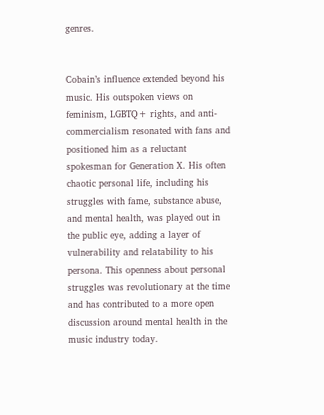genres.


Cobain’s influence extended beyond his music. His outspoken views on feminism, LGBTQ+ rights, and anti-commercialism resonated with fans and positioned him as a reluctant spokesman for Generation X. His often chaotic personal life, including his struggles with fame, substance abuse, and mental health, was played out in the public eye, adding a layer of vulnerability and relatability to his persona. This openness about personal struggles was revolutionary at the time and has contributed to a more open discussion around mental health in the music industry today.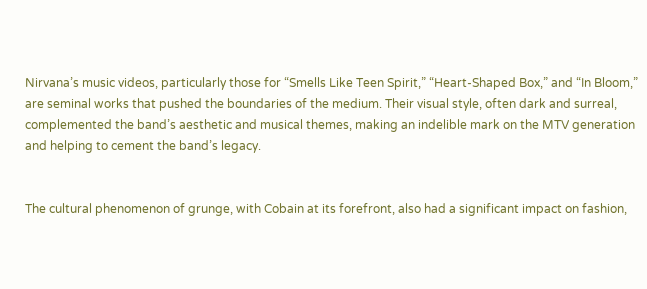Nirvana’s music videos, particularly those for “Smells Like Teen Spirit,” “Heart-Shaped Box,” and “In Bloom,” are seminal works that pushed the boundaries of the medium. Their visual style, often dark and surreal, complemented the band’s aesthetic and musical themes, making an indelible mark on the MTV generation and helping to cement the band’s legacy.


The cultural phenomenon of grunge, with Cobain at its forefront, also had a significant impact on fashion,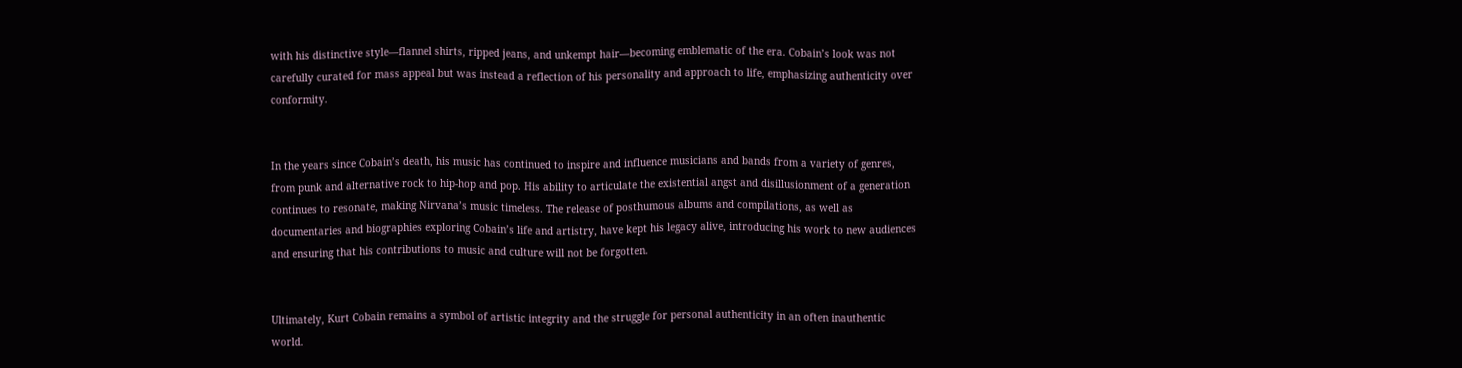with his distinctive style—flannel shirts, ripped jeans, and unkempt hair—becoming emblematic of the era. Cobain’s look was not carefully curated for mass appeal but was instead a reflection of his personality and approach to life, emphasizing authenticity over conformity.


In the years since Cobain’s death, his music has continued to inspire and influence musicians and bands from a variety of genres, from punk and alternative rock to hip-hop and pop. His ability to articulate the existential angst and disillusionment of a generation continues to resonate, making Nirvana’s music timeless. The release of posthumous albums and compilations, as well as documentaries and biographies exploring Cobain’s life and artistry, have kept his legacy alive, introducing his work to new audiences and ensuring that his contributions to music and culture will not be forgotten.


Ultimately, Kurt Cobain remains a symbol of artistic integrity and the struggle for personal authenticity in an often inauthentic world.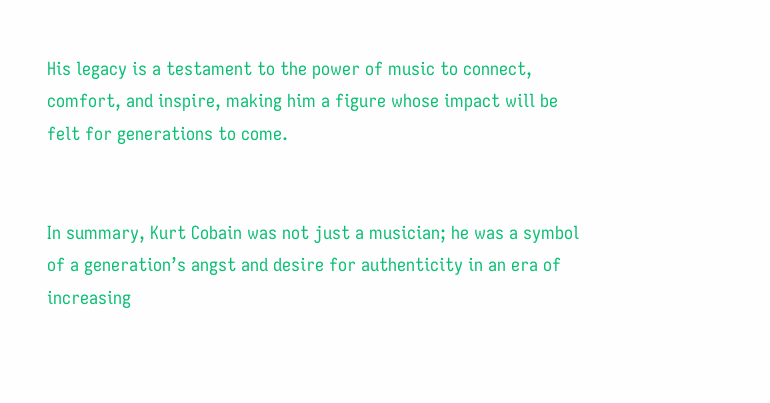His legacy is a testament to the power of music to connect, comfort, and inspire, making him a figure whose impact will be felt for generations to come.


In summary, Kurt Cobain was not just a musician; he was a symbol of a generation’s angst and desire for authenticity in an era of increasing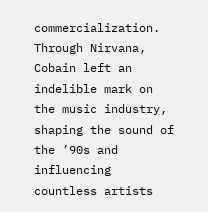commercialization. Through Nirvana, Cobain left an indelible mark on the music industry, shaping the sound of the ’90s and influencing countless artists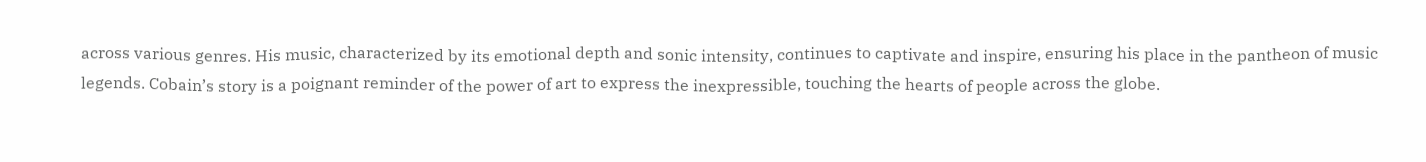across various genres. His music, characterized by its emotional depth and sonic intensity, continues to captivate and inspire, ensuring his place in the pantheon of music legends. Cobain’s story is a poignant reminder of the power of art to express the inexpressible, touching the hearts of people across the globe.